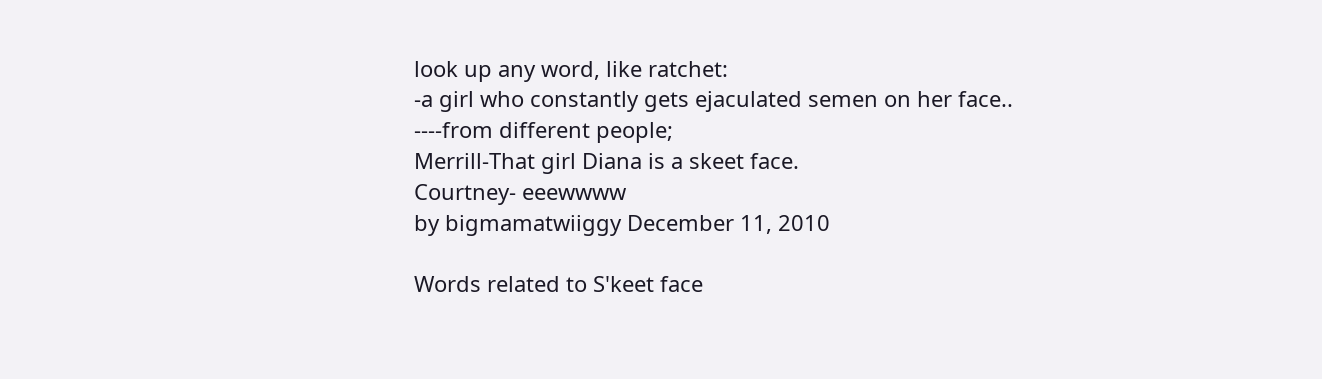look up any word, like ratchet:
-a girl who constantly gets ejaculated semen on her face..
----from different people;
Merrill-That girl Diana is a skeet face.
Courtney- eeewwww
by bigmamatwiiggy December 11, 2010

Words related to S'keet face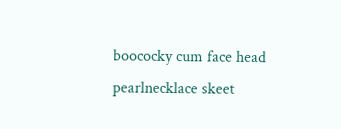boococky cum face head pearlnecklace skeet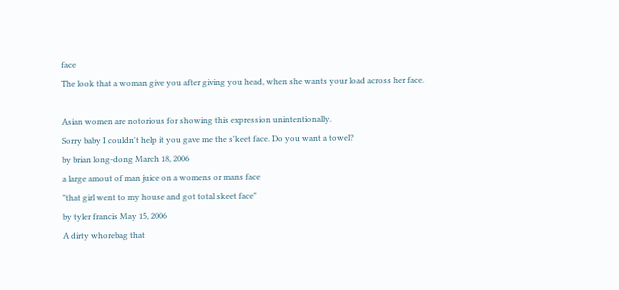face
The look that a woman give you after giving you head, when she wants your load across her face.

Asian women are notorious for showing this expression unintentionally.
Sorry baby I couldn't help it you gave me the s'keet face. Do you want a towel?
by brian long-dong March 18, 2006
a large amout of man juice on a womens or mans face
"that girl went to my house and got total skeet face"
by tyler francis May 15, 2006
A dirty whorebag that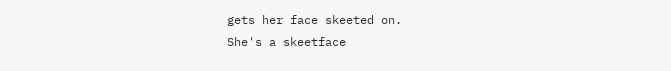gets her face skeeted on.
She's a skeetface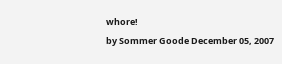whore!
by Sommer Goode December 05, 2007